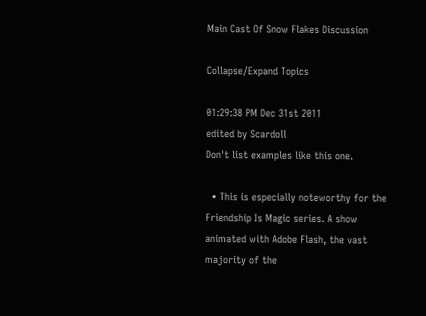Main Cast Of Snow Flakes Discussion

Collapse/Expand Topics

01:29:38 PM Dec 31st 2011
edited by Scardoll
Don't list examples like this one.

  • This is especially noteworthy for the Friendship Is Magic series. A show animated with Adobe Flash, the vast majority of the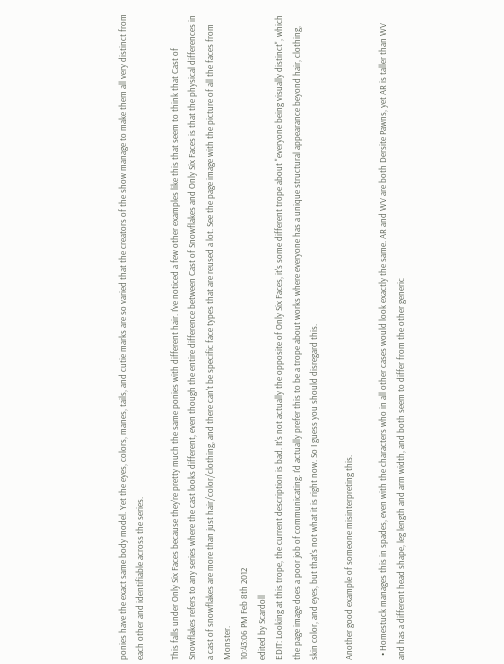ponies have the exact same body model. Yet the eyes, colors, manes, tails, and cutie marks are so varied that the creators of the show manage to make them all very distinct from each other and identifiable across the series.

This falls under Only Six Faces because they're pretty much the same ponies with different hair. I've noticed a few other examples like this that seem to think that Cast of Snowflakes refers to any series where the cast looks different, even though the entire difference between Cast of Snowflakes and Only Six Faces is that the physical differences in a cast of snowflakes are more than just hair/color/clothing, and there can't be specific face types that are reused a lot. See the page image with the picture of all the faces from Monster.
10:43:06 PM Feb 8th 2012
edited by Scardoll
EDIT: Looking at this trope, the current description is bad. It's not actually the opposite of Only Six Faces, it's some different trope about "everyone being visually distinct", which the page image does a poor job of communicating. I'd actually prefer this to be a trope about works where everyone has a unique structural appearance beyond hair, clothing, skin color, and eyes, but that's not what it is right now. So I guess you should disregard this.

Another good example of someone misinterpreting this.

  • Homestuck manages this in spades, even with the characters who in all other cases would look exactly the same. AR and WV are both Dersite Pawns, yet AR is taller than WV and has a different head shape, leg length and arm width, and both seem to differ from the other generic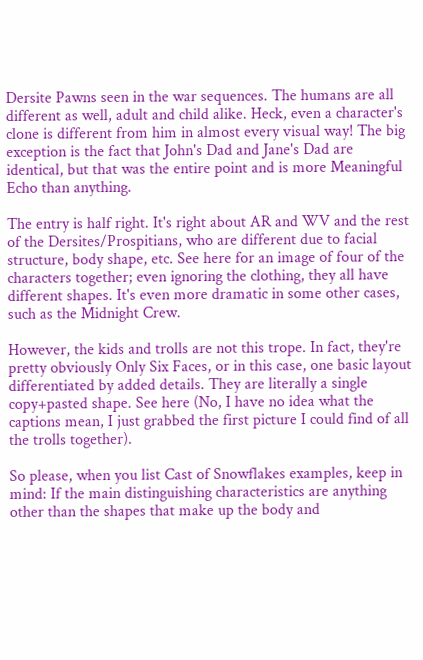Dersite Pawns seen in the war sequences. The humans are all different as well, adult and child alike. Heck, even a character's clone is different from him in almost every visual way! The big exception is the fact that John's Dad and Jane's Dad are identical, but that was the entire point and is more Meaningful Echo than anything.

The entry is half right. It's right about AR and WV and the rest of the Dersites/Prospitians, who are different due to facial structure, body shape, etc. See here for an image of four of the characters together; even ignoring the clothing, they all have different shapes. It's even more dramatic in some other cases, such as the Midnight Crew.

However, the kids and trolls are not this trope. In fact, they're pretty obviously Only Six Faces, or in this case, one basic layout differentiated by added details. They are literally a single copy+pasted shape. See here (No, I have no idea what the captions mean, I just grabbed the first picture I could find of all the trolls together).

So please, when you list Cast of Snowflakes examples, keep in mind: If the main distinguishing characteristics are anything other than the shapes that make up the body and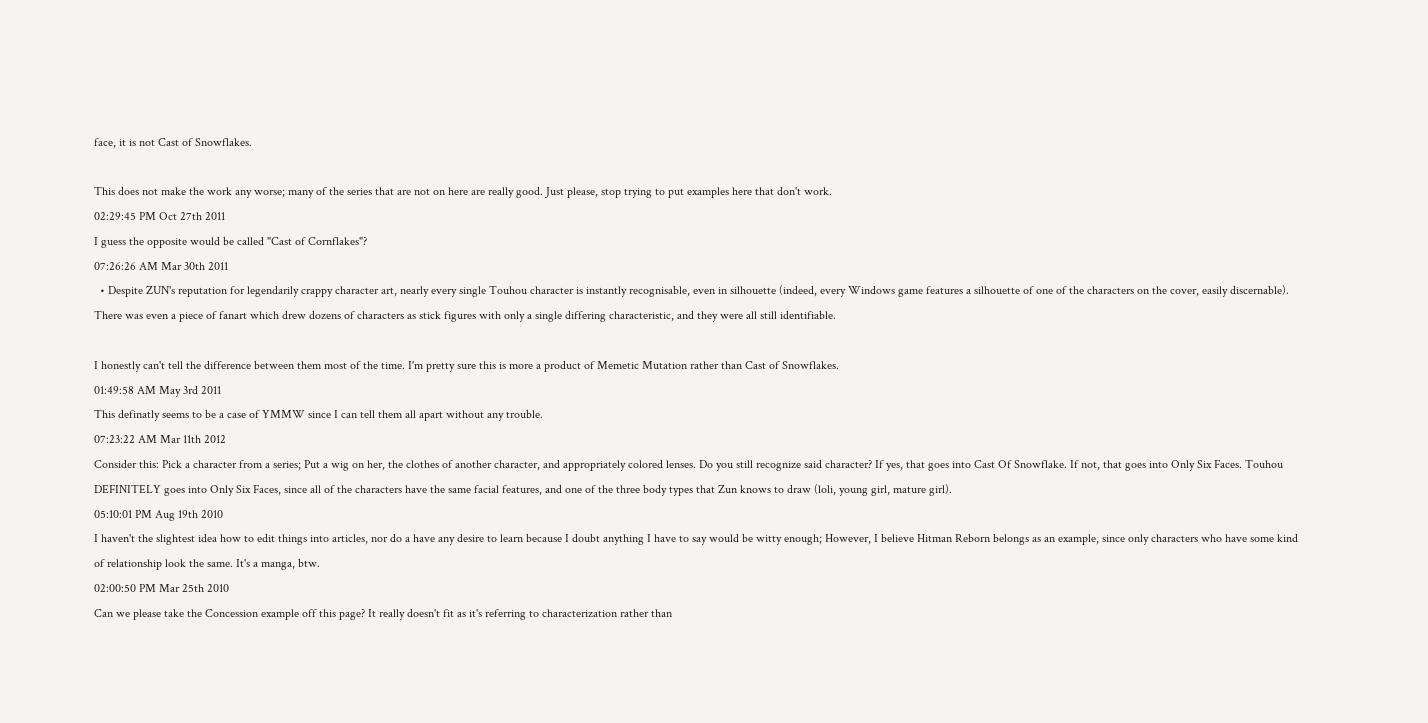face, it is not Cast of Snowflakes.

This does not make the work any worse; many of the series that are not on here are really good. Just please, stop trying to put examples here that don't work.
02:29:45 PM Oct 27th 2011
I guess the opposite would be called "Cast of Cornflakes"?
07:26:26 AM Mar 30th 2011
  • Despite ZUN's reputation for legendarily crappy character art, nearly every single Touhou character is instantly recognisable, even in silhouette (indeed, every Windows game features a silhouette of one of the characters on the cover, easily discernable). There was even a piece of fanart which drew dozens of characters as stick figures with only a single differing characteristic, and they were all still identifiable.

I honestly can't tell the difference between them most of the time. I'm pretty sure this is more a product of Memetic Mutation rather than Cast of Snowflakes.
01:49:58 AM May 3rd 2011
This definatly seems to be a case of YMMW since I can tell them all apart without any trouble.
07:23:22 AM Mar 11th 2012
Consider this: Pick a character from a series; Put a wig on her, the clothes of another character, and appropriately colored lenses. Do you still recognize said character? If yes, that goes into Cast Of Snowflake. If not, that goes into Only Six Faces. Touhou DEFINITELY goes into Only Six Faces, since all of the characters have the same facial features, and one of the three body types that Zun knows to draw (loli, young girl, mature girl).
05:10:01 PM Aug 19th 2010
I haven't the slightest idea how to edit things into articles, nor do a have any desire to learn because I doubt anything I have to say would be witty enough; However, I believe Hitman Reborn belongs as an example, since only characters who have some kind of relationship look the same. It's a manga, btw.
02:00:50 PM Mar 25th 2010
Can we please take the Concession example off this page? It really doesn't fit as it's referring to characterization rather than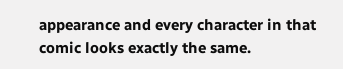appearance and every character in that comic looks exactly the same.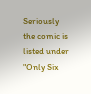Seriously the comic is listed under "Only Six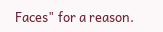Faces" for a reason.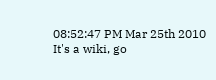08:52:47 PM Mar 25th 2010
It's a wiki, go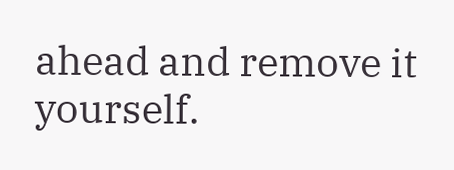ahead and remove it yourself.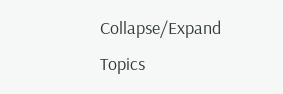Collapse/Expand Topics